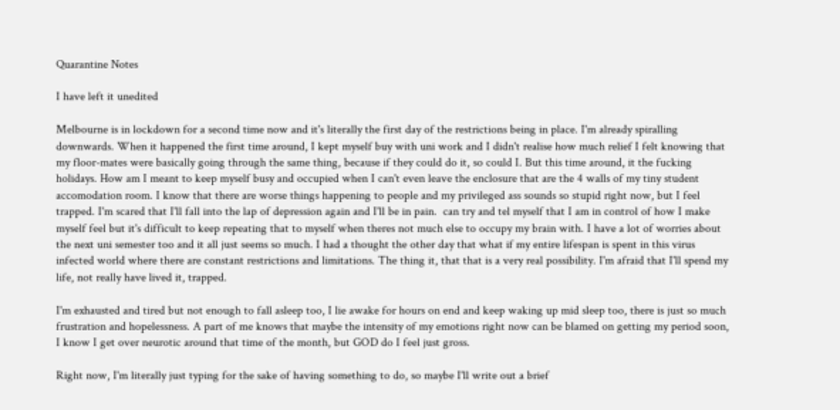Quarantine Notes

I have left it unedited

Melbourne is in lockdown for a second time now and it's literally the first day of the restrictions being in place. I'm already spiralling downwards. When it happened the first time around, I kept myself buy with uni work and I didn't realise how much relief I felt knowing that my floor-mates were basically going through the same thing, because if they could do it, so could I. But this time around, it the fucking holidays. How am I meant to keep myself busy and occupied when I can't even leave the enclosure that are the 4 walls of my tiny student accomodation room. I know that there are worse things happening to people and my privileged ass sounds so stupid right now, but I feel trapped. I'm scared that I'll fall into the lap of depression again and I'll be in pain.  can try and tel myself that I am in control of how I make myself feel but it's difficult to keep repeating that to myself when theres not much else to occupy my brain with. I have a lot of worries about the next uni semester too and it all just seems so much. I had a thought the other day that what if my entire lifespan is spent in this virus infected world where there are constant restrictions and limitations. The thing it, that that is a very real possibility. I'm afraid that I'll spend my life, not really have lived it, trapped.

I'm exhausted and tired but not enough to fall asleep too, I lie awake for hours on end and keep waking up mid sleep too, there is just so much frustration and hopelessness. A part of me knows that maybe the intensity of my emotions right now can be blamed on getting my period soon, I know I get over neurotic around that time of the month, but GOD do I feel just gross.

Right now, I'm literally just typing for the sake of having something to do, so maybe I'll write out a brief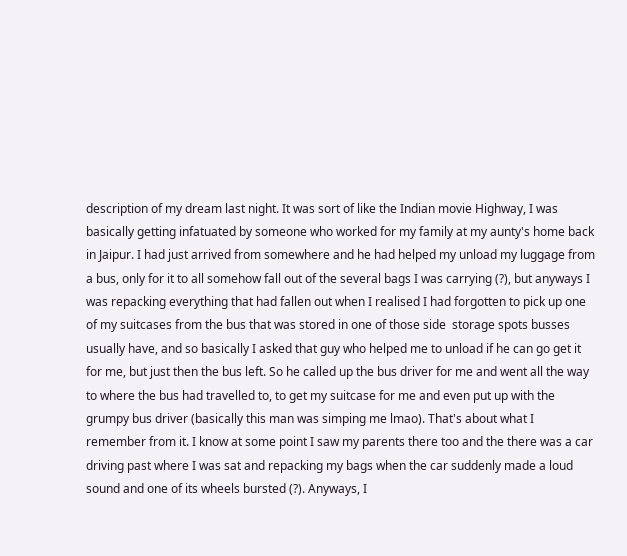description of my dream last night. It was sort of like the Indian movie Highway, I was basically getting infatuated by someone who worked for my family at my aunty's home back in Jaipur. I had just arrived from somewhere and he had helped my unload my luggage from a bus, only for it to all somehow fall out of the several bags I was carrying (?), but anyways I was repacking everything that had fallen out when I realised I had forgotten to pick up one of my suitcases from the bus that was stored in one of those side  storage spots busses usually have, and so basically I asked that guy who helped me to unload if he can go get it for me, but just then the bus left. So he called up the bus driver for me and went all the way to where the bus had travelled to, to get my suitcase for me and even put up with the grumpy bus driver (basically this man was simping me lmao). That's about what I remember from it. I know at some point I saw my parents there too and the there was a car driving past where I was sat and repacking my bags when the car suddenly made a loud sound and one of its wheels bursted (?). Anyways, I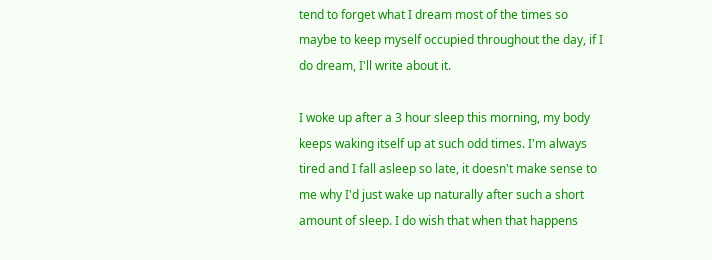tend to forget what I dream most of the times so maybe to keep myself occupied throughout the day, if I do dream, I'll write about it.

I woke up after a 3 hour sleep this morning, my body keeps waking itself up at such odd times. I'm always tired and I fall asleep so late, it doesn't make sense to me why I'd just wake up naturally after such a short amount of sleep. I do wish that when that happens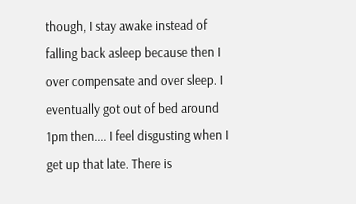though, I stay awake instead of falling back asleep because then I over compensate and over sleep. I eventually got out of bed around 1pm then.... I feel disgusting when I get up that late. There is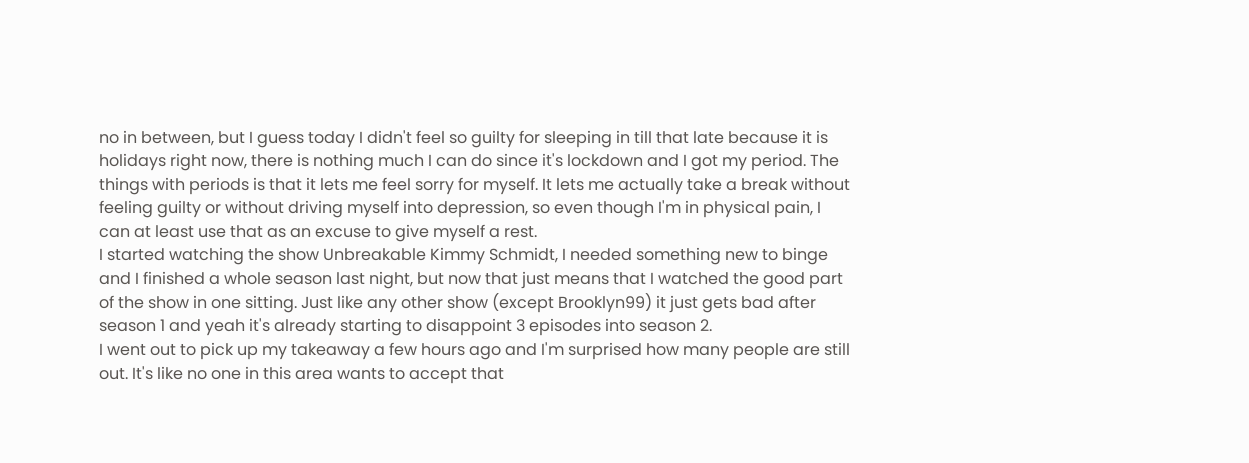no in between, but I guess today I didn't feel so guilty for sleeping in till that late because it is holidays right now, there is nothing much I can do since it's lockdown and I got my period. The things with periods is that it lets me feel sorry for myself. It lets me actually take a break without feeling guilty or without driving myself into depression, so even though I'm in physical pain, I can at least use that as an excuse to give myself a rest.
I started watching the show Unbreakable Kimmy Schmidt, I needed something new to binge and I finished a whole season last night, but now that just means that I watched the good part of the show in one sitting. Just like any other show (except Brooklyn99) it just gets bad after season 1 and yeah it's already starting to disappoint 3 episodes into season 2.
I went out to pick up my takeaway a few hours ago and I'm surprised how many people are still out. It's like no one in this area wants to accept that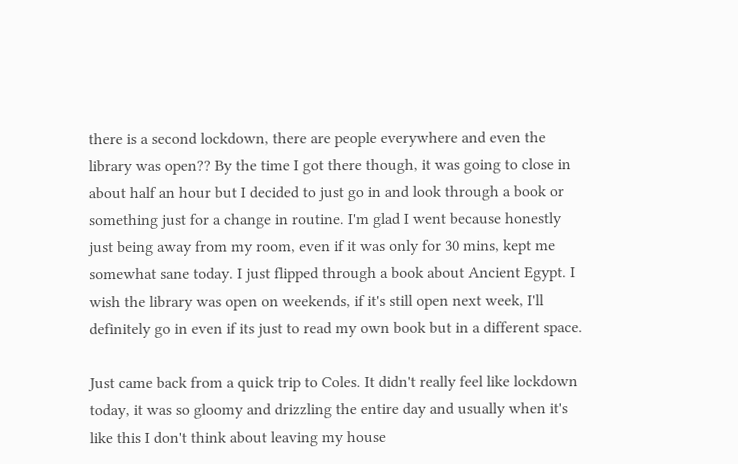there is a second lockdown, there are people everywhere and even the library was open?? By the time I got there though, it was going to close in about half an hour but I decided to just go in and look through a book or something just for a change in routine. I'm glad I went because honestly just being away from my room, even if it was only for 30 mins, kept me somewhat sane today. I just flipped through a book about Ancient Egypt. I wish the library was open on weekends, if it's still open next week, I'll definitely go in even if its just to read my own book but in a different space.

Just came back from a quick trip to Coles. It didn't really feel like lockdown today, it was so gloomy and drizzling the entire day and usually when it's like this I don't think about leaving my house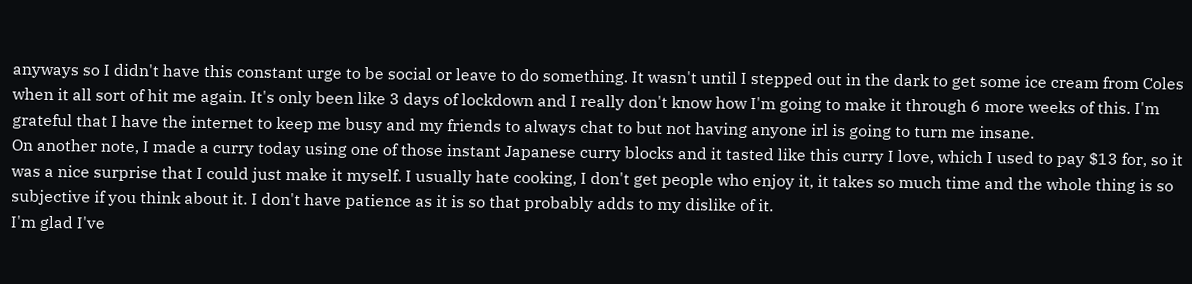anyways so I didn't have this constant urge to be social or leave to do something. It wasn't until I stepped out in the dark to get some ice cream from Coles when it all sort of hit me again. It's only been like 3 days of lockdown and I really don't know how I'm going to make it through 6 more weeks of this. I'm grateful that I have the internet to keep me busy and my friends to always chat to but not having anyone irl is going to turn me insane.
On another note, I made a curry today using one of those instant Japanese curry blocks and it tasted like this curry I love, which I used to pay $13 for, so it was a nice surprise that I could just make it myself. I usually hate cooking, I don't get people who enjoy it, it takes so much time and the whole thing is so subjective if you think about it. I don't have patience as it is so that probably adds to my dislike of it.
I'm glad I've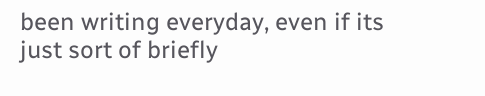been writing everyday, even if its just sort of briefly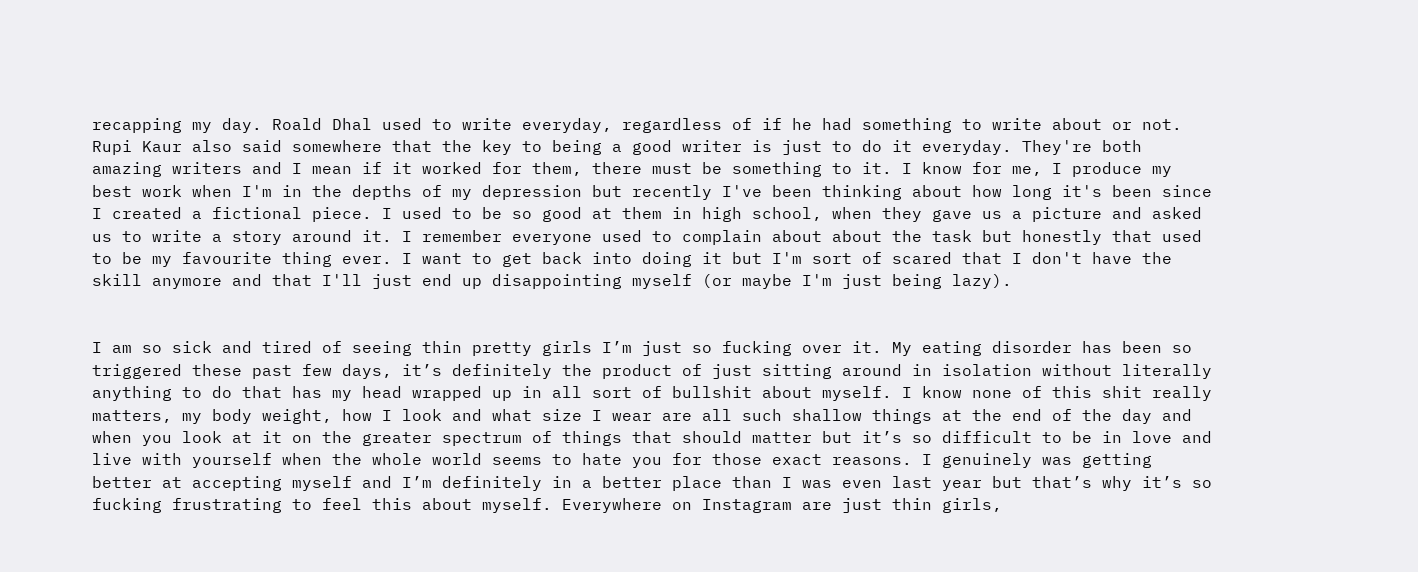recapping my day. Roald Dhal used to write everyday, regardless of if he had something to write about or not. Rupi Kaur also said somewhere that the key to being a good writer is just to do it everyday. They're both amazing writers and I mean if it worked for them, there must be something to it. I know for me, I produce my best work when I'm in the depths of my depression but recently I've been thinking about how long it's been since I created a fictional piece. I used to be so good at them in high school, when they gave us a picture and asked us to write a story around it. I remember everyone used to complain about about the task but honestly that used to be my favourite thing ever. I want to get back into doing it but I'm sort of scared that I don't have the skill anymore and that I'll just end up disappointing myself (or maybe I'm just being lazy).


I am so sick and tired of seeing thin pretty girls I’m just so fucking over it. My eating disorder has been so triggered these past few days, it’s definitely the product of just sitting around in isolation without literally anything to do that has my head wrapped up in all sort of bullshit about myself. I know none of this shit really matters, my body weight, how I look and what size I wear are all such shallow things at the end of the day and when you look at it on the greater spectrum of things that should matter but it’s so difficult to be in love and live with yourself when the whole world seems to hate you for those exact reasons. I genuinely was getting better at accepting myself and I’m definitely in a better place than I was even last year but that’s why it’s so fucking frustrating to feel this about myself. Everywhere on Instagram are just thin girls,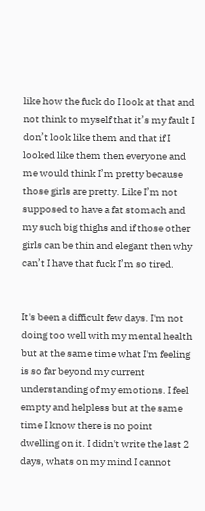like how the fuck do I look at that and not think to myself that it’s my fault I don’t look like them and that if I looked like them then everyone and me would think I’m pretty because those girls are pretty. Like I’m not supposed to have a fat stomach and my such big thighs and if those other girls can be thin and elegant then why can’t I have that fuck I’m so tired.


It's been a difficult few days. I'm not doing too well with my mental health but at the same time what I'm feeling is so far beyond my current understanding of my emotions. I feel empty and helpless but at the same time I know there is no point dwelling on it. I didn't write the last 2 days, whats on my mind I cannot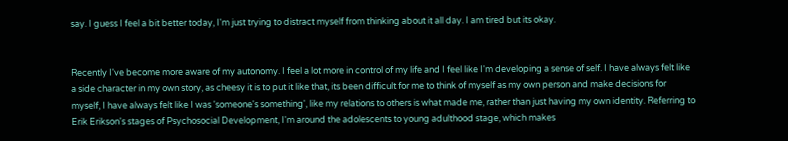say. I guess I feel a bit better today, I'm just trying to distract myself from thinking about it all day. I am tired but its okay.


Recently I've become more aware of my autonomy. I feel a lot more in control of my life and I feel like I'm developing a sense of self. I have always felt like a side character in my own story, as cheesy it is to put it like that, its been difficult for me to think of myself as my own person and make decisions for myself, I have always felt like I was 'someone's something', like my relations to others is what made me, rather than just having my own identity. Referring to Erik Erikson's stages of Psychosocial Development, I'm around the adolescents to young adulthood stage, which makes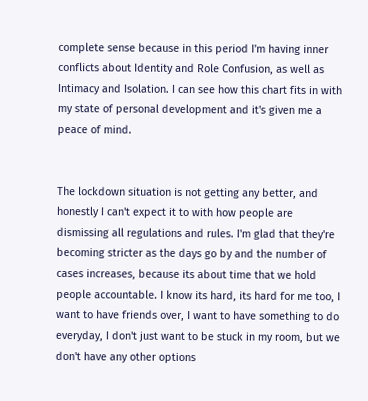complete sense because in this period I'm having inner conflicts about Identity and Role Confusion, as well as Intimacy and Isolation. I can see how this chart fits in with my state of personal development and it's given me a peace of mind.


The lockdown situation is not getting any better, and honestly I can't expect it to with how people are dismissing all regulations and rules. I'm glad that they're becoming stricter as the days go by and the number of cases increases, because its about time that we hold people accountable. I know its hard, its hard for me too, I want to have friends over, I want to have something to do everyday, I don't just want to be stuck in my room, but we don't have any other options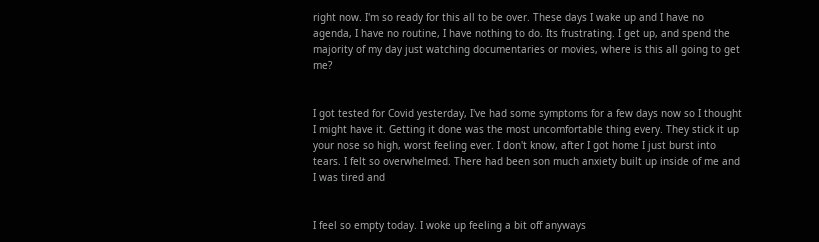right now. I'm so ready for this all to be over. These days I wake up and I have no agenda, I have no routine, I have nothing to do. Its frustrating. I get up, and spend the majority of my day just watching documentaries or movies, where is this all going to get me?


I got tested for Covid yesterday, I've had some symptoms for a few days now so I thought I might have it. Getting it done was the most uncomfortable thing every. They stick it up your nose so high, worst feeling ever. I don't know, after I got home I just burst into tears. I felt so overwhelmed. There had been son much anxiety built up inside of me and I was tired and


I feel so empty today. I woke up feeling a bit off anyways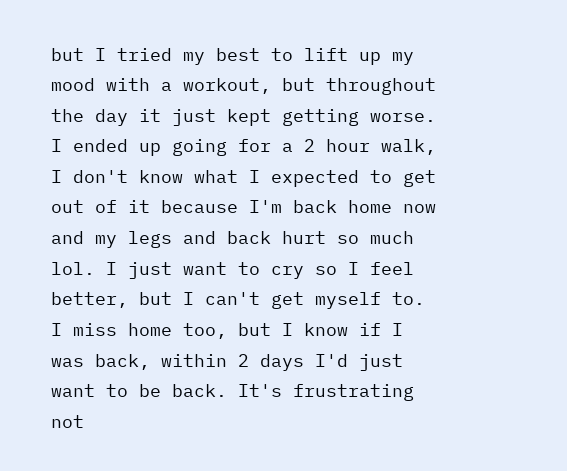but I tried my best to lift up my mood with a workout, but throughout the day it just kept getting worse. I ended up going for a 2 hour walk, I don't know what I expected to get out of it because I'm back home now and my legs and back hurt so much lol. I just want to cry so I feel better, but I can't get myself to. I miss home too, but I know if I was back, within 2 days I'd just want to be back. It's frustrating not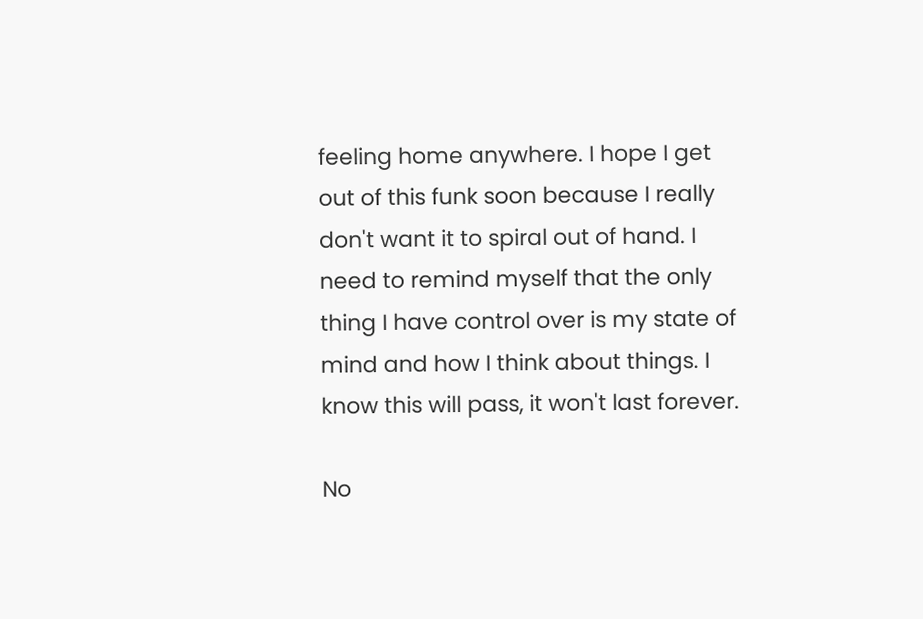feeling home anywhere. I hope I get out of this funk soon because I really don't want it to spiral out of hand. I need to remind myself that the only thing I have control over is my state of mind and how I think about things. I know this will pass, it won't last forever.

No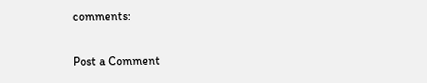comments:

Post a Comment